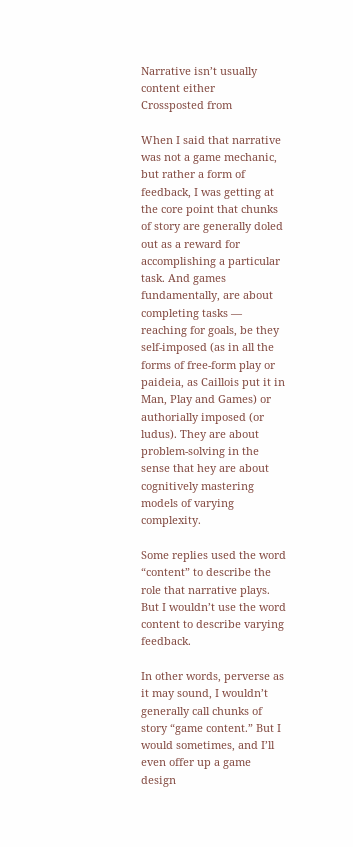Narrative isn’t usually content either
Crossposted from

When I said that narrative was not a game mechanic, but rather a form of feedback, I was getting at the core point that chunks of story are generally doled out as a reward for accomplishing a particular task. And games fundamentally, are about completing tasks — reaching for goals, be they self-imposed (as in all the forms of free-form play or paideia, as Caillois put it in Man, Play and Games) or authorially imposed (or ludus). They are about problem-solving in the sense that hey are about cognitively mastering models of varying complexity.

Some replies used the word “content” to describe the role that narrative plays. But I wouldn’t use the word content to describe varying feedback.

In other words, perverse as it may sound, I wouldn’t generally call chunks of story “game content.” But I would sometimes, and I’ll even offer up a game design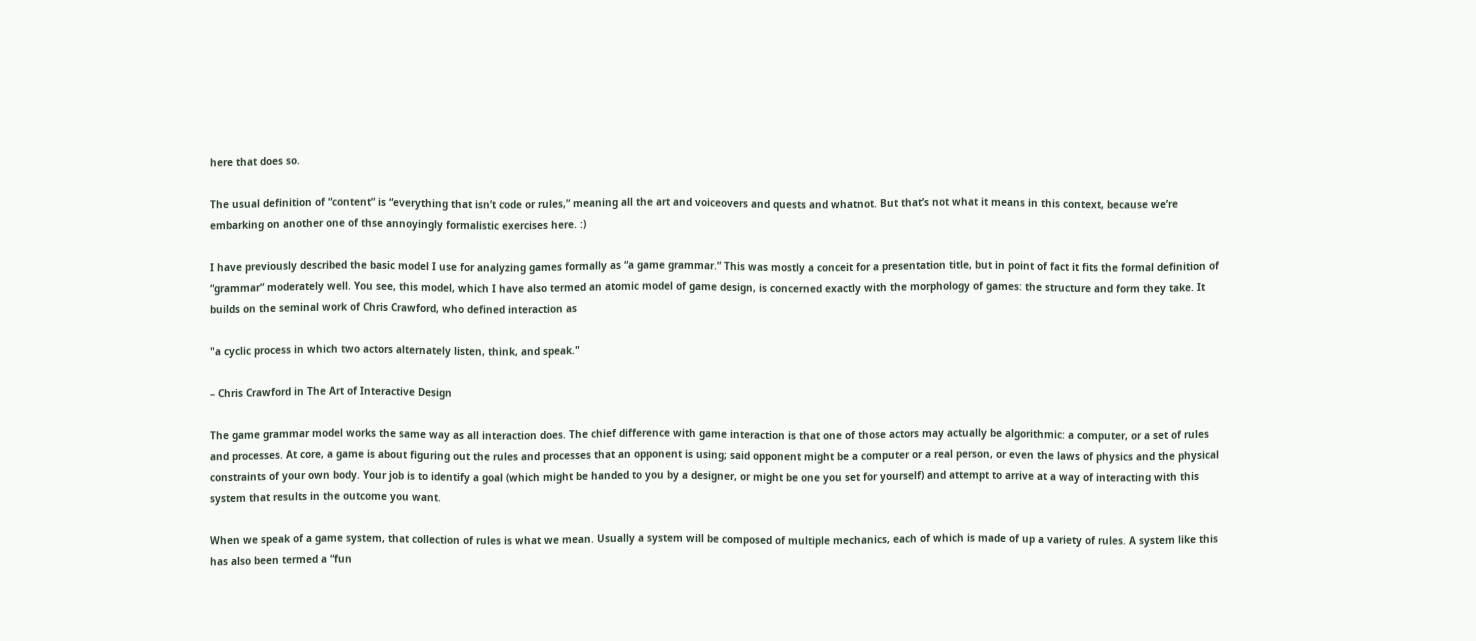here that does so.

The usual definition of “content” is “everything that isn’t code or rules,” meaning all the art and voiceovers and quests and whatnot. But that’s not what it means in this context, because we’re embarking on another one of thse annoyingly formalistic exercises here. :)

I have previously described the basic model I use for analyzing games formally as “a game grammar.” This was mostly a conceit for a presentation title, but in point of fact it fits the formal definition of “grammar” moderately well. You see, this model, which I have also termed an atomic model of game design, is concerned exactly with the morphology of games: the structure and form they take. It builds on the seminal work of Chris Crawford, who defined interaction as

"a cyclic process in which two actors alternately listen, think, and speak."

– Chris Crawford in The Art of Interactive Design

The game grammar model works the same way as all interaction does. The chief difference with game interaction is that one of those actors may actually be algorithmic: a computer, or a set of rules and processes. At core, a game is about figuring out the rules and processes that an opponent is using; said opponent might be a computer or a real person, or even the laws of physics and the physical constraints of your own body. Your job is to identify a goal (which might be handed to you by a designer, or might be one you set for yourself) and attempt to arrive at a way of interacting with this system that results in the outcome you want.

When we speak of a game system, that collection of rules is what we mean. Usually a system will be composed of multiple mechanics, each of which is made of up a variety of rules. A system like this has also been termed a “fun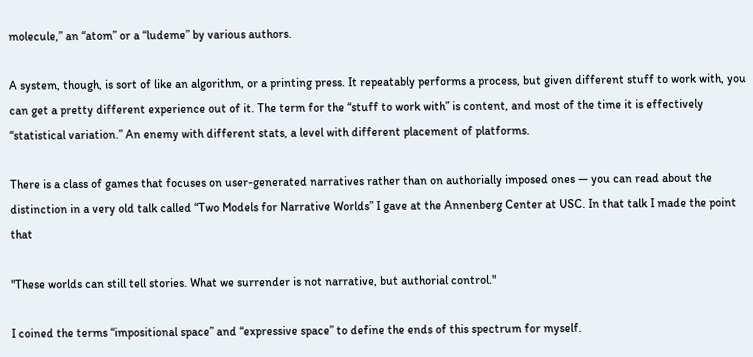molecule,” an “atom” or a “ludeme” by various authors.

A system, though, is sort of like an algorithm, or a printing press. It repeatably performs a process, but given different stuff to work with, you can get a pretty different experience out of it. The term for the “stuff to work with” is content, and most of the time it is effectively “statistical variation.” An enemy with different stats, a level with different placement of platforms.

There is a class of games that focuses on user-generated narratives rather than on authorially imposed ones — you can read about the distinction in a very old talk called “Two Models for Narrative Worlds” I gave at the Annenberg Center at USC. In that talk I made the point that

"These worlds can still tell stories. What we surrender is not narrative, but authorial control."

I coined the terms “impositional space” and “expressive space” to define the ends of this spectrum for myself.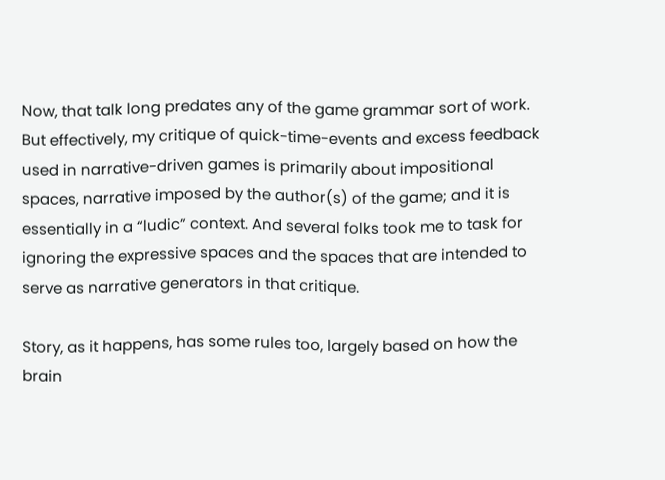Now, that talk long predates any of the game grammar sort of work. But effectively, my critique of quick-time-events and excess feedback used in narrative-driven games is primarily about impositional spaces, narrative imposed by the author(s) of the game; and it is essentially in a “ludic” context. And several folks took me to task for ignoring the expressive spaces and the spaces that are intended to serve as narrative generators in that critique.

Story, as it happens, has some rules too, largely based on how the brain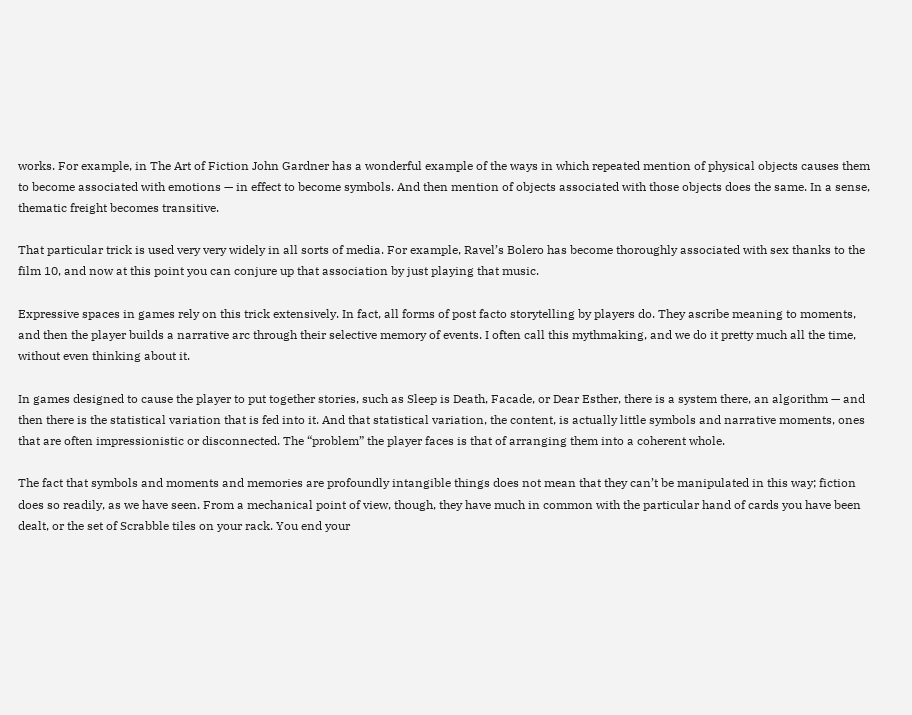works. For example, in The Art of Fiction John Gardner has a wonderful example of the ways in which repeated mention of physical objects causes them to become associated with emotions — in effect to become symbols. And then mention of objects associated with those objects does the same. In a sense, thematic freight becomes transitive.

That particular trick is used very very widely in all sorts of media. For example, Ravel’s Bolero has become thoroughly associated with sex thanks to the film 10, and now at this point you can conjure up that association by just playing that music.

Expressive spaces in games rely on this trick extensively. In fact, all forms of post facto storytelling by players do. They ascribe meaning to moments, and then the player builds a narrative arc through their selective memory of events. I often call this mythmaking, and we do it pretty much all the time, without even thinking about it.

In games designed to cause the player to put together stories, such as Sleep is Death, Facade, or Dear Esther, there is a system there, an algorithm — and then there is the statistical variation that is fed into it. And that statistical variation, the content, is actually little symbols and narrative moments, ones that are often impressionistic or disconnected. The “problem” the player faces is that of arranging them into a coherent whole.

The fact that symbols and moments and memories are profoundly intangible things does not mean that they can’t be manipulated in this way; fiction does so readily, as we have seen. From a mechanical point of view, though, they have much in common with the particular hand of cards you have been dealt, or the set of Scrabble tiles on your rack. You end your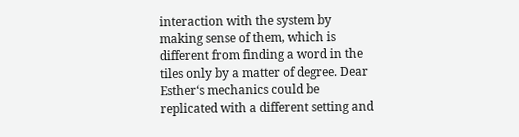interaction with the system by making sense of them, which is different from finding a word in the tiles only by a matter of degree. Dear Esther‘s mechanics could be replicated with a different setting and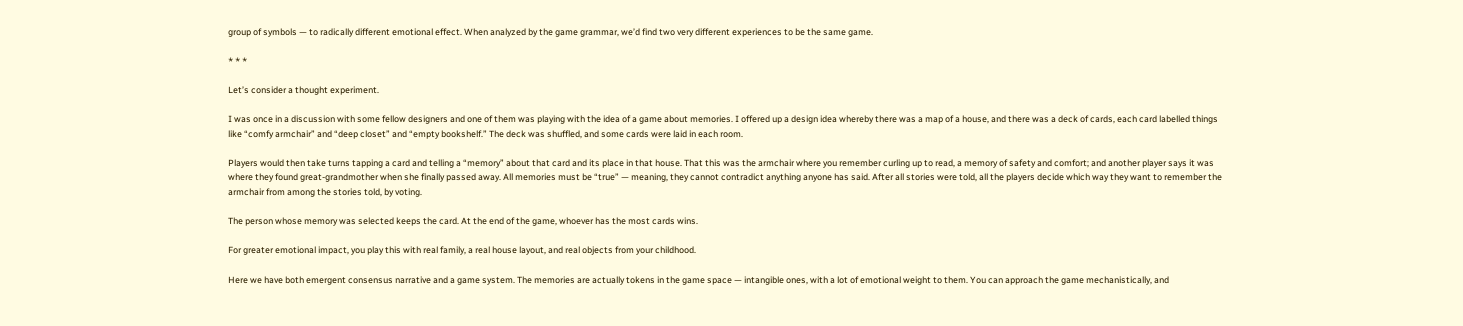group of symbols — to radically different emotional effect. When analyzed by the game grammar, we’d find two very different experiences to be the same game.

* * *

Let’s consider a thought experiment.

I was once in a discussion with some fellow designers and one of them was playing with the idea of a game about memories. I offered up a design idea whereby there was a map of a house, and there was a deck of cards, each card labelled things like “comfy armchair” and “deep closet” and “empty bookshelf.” The deck was shuffled, and some cards were laid in each room.

Players would then take turns tapping a card and telling a “memory” about that card and its place in that house. That this was the armchair where you remember curling up to read, a memory of safety and comfort; and another player says it was where they found great-grandmother when she finally passed away. All memories must be “true” — meaning, they cannot contradict anything anyone has said. After all stories were told, all the players decide which way they want to remember the armchair from among the stories told, by voting.

The person whose memory was selected keeps the card. At the end of the game, whoever has the most cards wins.

For greater emotional impact, you play this with real family, a real house layout, and real objects from your childhood.

Here we have both emergent consensus narrative and a game system. The memories are actually tokens in the game space — intangible ones, with a lot of emotional weight to them. You can approach the game mechanistically, and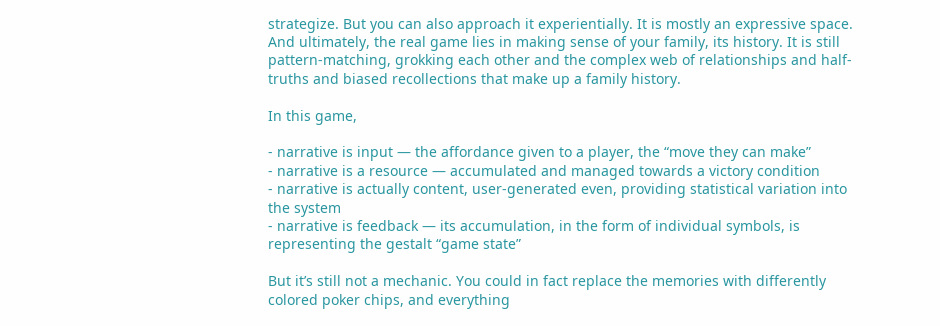strategize. But you can also approach it experientially. It is mostly an expressive space. And ultimately, the real game lies in making sense of your family, its history. It is still pattern-matching, grokking each other and the complex web of relationships and half-truths and biased recollections that make up a family history.

In this game,

- narrative is input — the affordance given to a player, the “move they can make”
- narrative is a resource — accumulated and managed towards a victory condition
- narrative is actually content, user-generated even, providing statistical variation into the system
- narrative is feedback — its accumulation, in the form of individual symbols, is representing the gestalt “game state”

But it’s still not a mechanic. You could in fact replace the memories with differently colored poker chips, and everything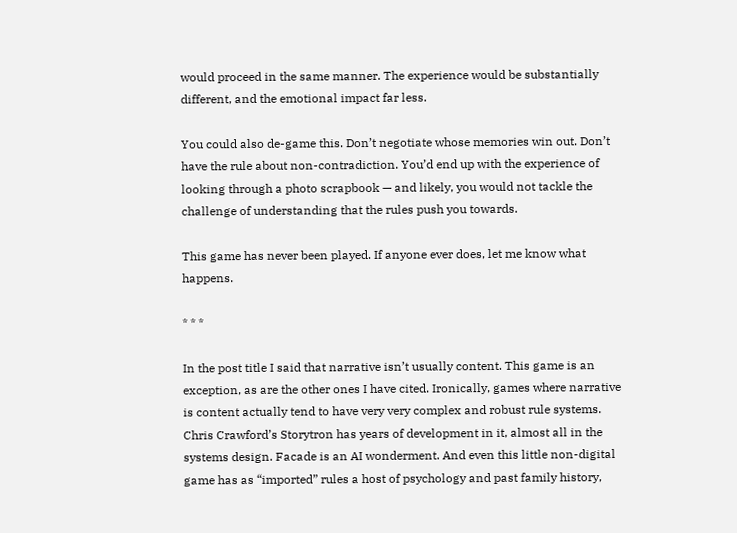would proceed in the same manner. The experience would be substantially different, and the emotional impact far less.

You could also de-game this. Don’t negotiate whose memories win out. Don’t have the rule about non-contradiction. You’d end up with the experience of looking through a photo scrapbook — and likely, you would not tackle the challenge of understanding that the rules push you towards.

This game has never been played. If anyone ever does, let me know what happens.

* * *

In the post title I said that narrative isn’t usually content. This game is an exception, as are the other ones I have cited. Ironically, games where narrative is content actually tend to have very very complex and robust rule systems. Chris Crawford’s Storytron has years of development in it, almost all in the systems design. Facade is an AI wonderment. And even this little non-digital game has as “imported” rules a host of psychology and past family history,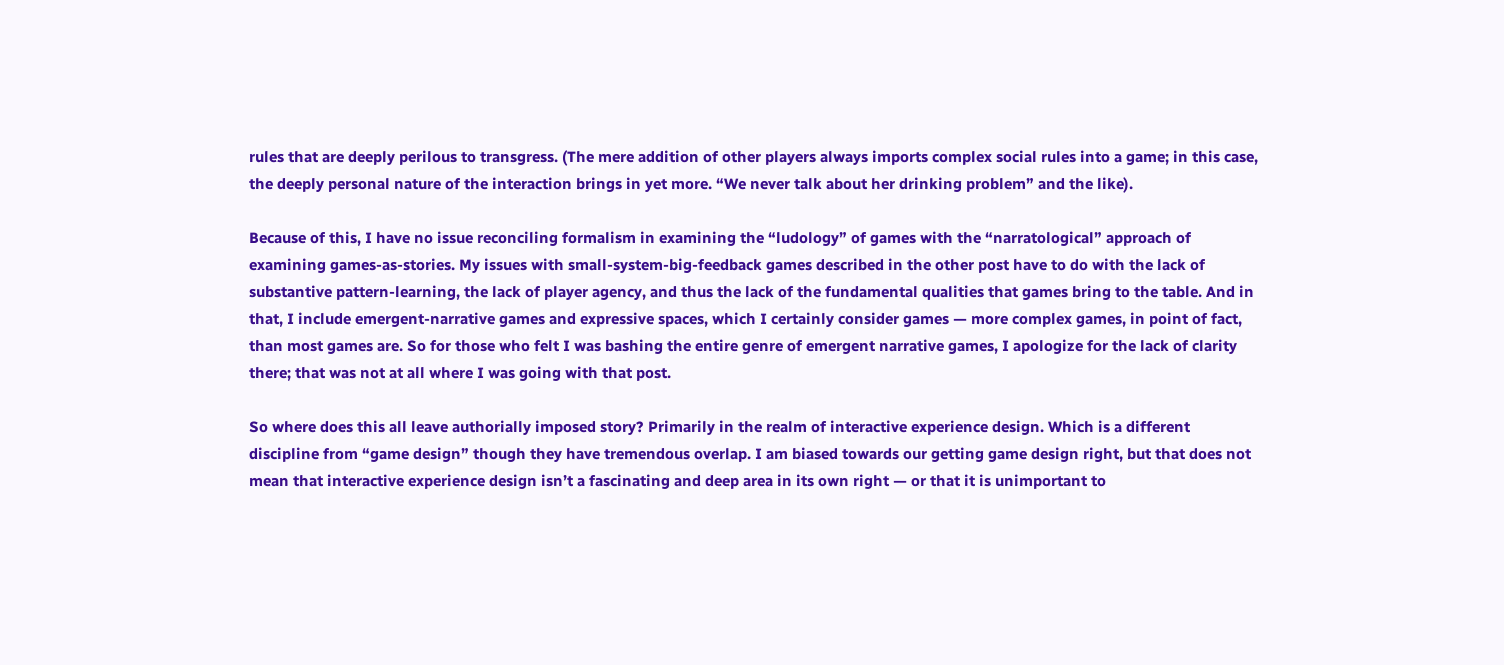rules that are deeply perilous to transgress. (The mere addition of other players always imports complex social rules into a game; in this case, the deeply personal nature of the interaction brings in yet more. “We never talk about her drinking problem” and the like).

Because of this, I have no issue reconciling formalism in examining the “ludology” of games with the “narratological” approach of examining games-as-stories. My issues with small-system-big-feedback games described in the other post have to do with the lack of substantive pattern-learning, the lack of player agency, and thus the lack of the fundamental qualities that games bring to the table. And in that, I include emergent-narrative games and expressive spaces, which I certainly consider games — more complex games, in point of fact, than most games are. So for those who felt I was bashing the entire genre of emergent narrative games, I apologize for the lack of clarity there; that was not at all where I was going with that post.

So where does this all leave authorially imposed story? Primarily in the realm of interactive experience design. Which is a different discipline from “game design” though they have tremendous overlap. I am biased towards our getting game design right, but that does not mean that interactive experience design isn’t a fascinating and deep area in its own right — or that it is unimportant to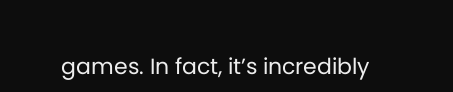games. In fact, it’s incredibly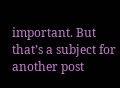important. But that’s a subject for another post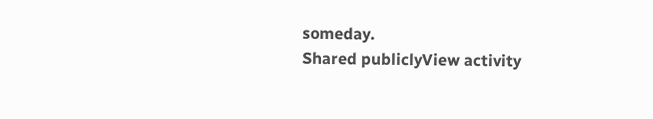someday.
Shared publiclyView activity